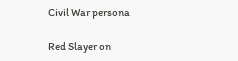Civil War persona

Red Slayer on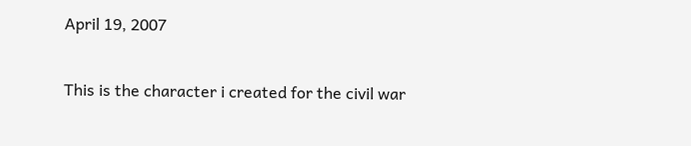April 19, 2007

This is the character i created for the civil war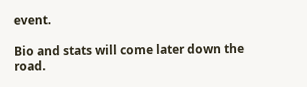event.

Bio and stats will come later down the road.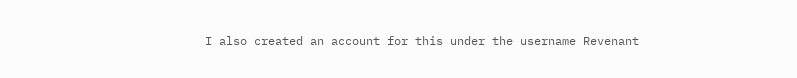I also created an account for this under the username Revenant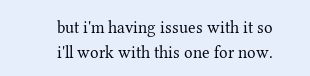but i'm having issues with it so i'll work with this one for now.